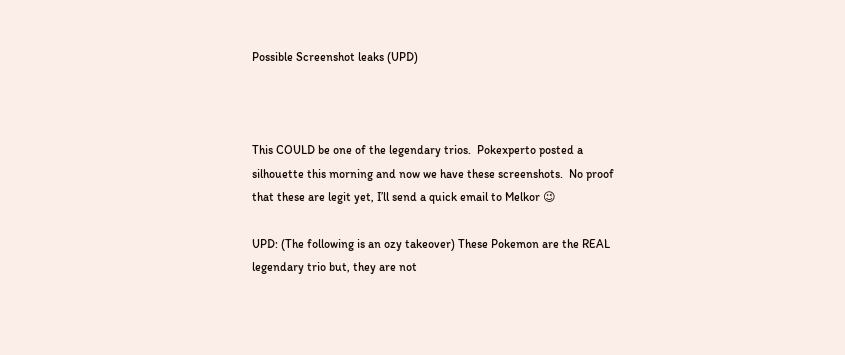Possible Screenshot leaks (UPD)



This COULD be one of the legendary trios.  Pokexperto posted a silhouette this morning and now we have these screenshots.  No proof that these are legit yet, I’ll send a quick email to Melkor 😉

UPD: (The following is an ozy takeover) These Pokemon are the REAL legendary trio but, they are not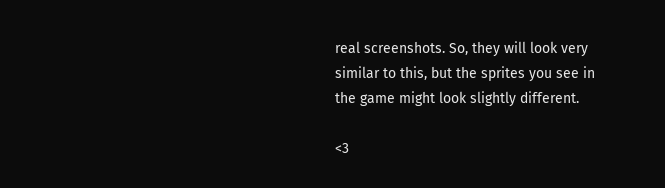real screenshots. So, they will look very similar to this, but the sprites you see in the game might look slightly different.

<3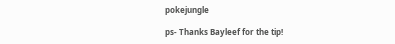pokejungle

ps- Thanks Bayleef for the tip!